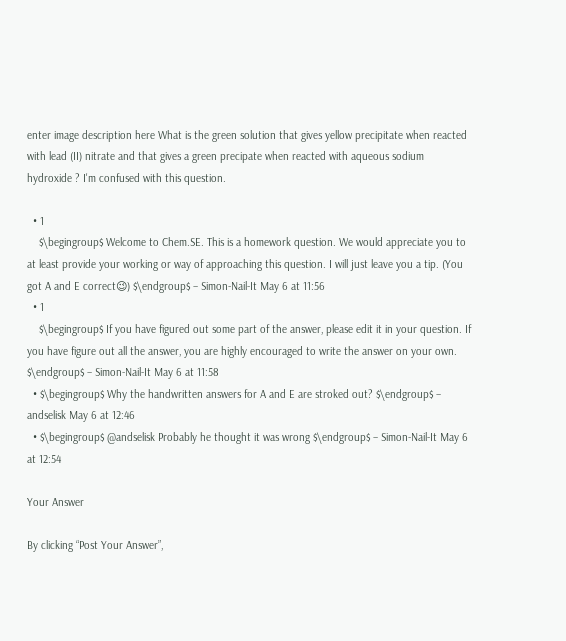enter image description here What is the green solution that gives yellow precipitate when reacted with lead (II) nitrate and that gives a green precipate when reacted with aqueous sodium hydroxide ? I'm confused with this question.

  • 1
    $\begingroup$ Welcome to Chem.SE. This is a homework question. We would appreciate you to at least provide your working or way of approaching this question. I will just leave you a tip. (You got A and E correct😉) $\endgroup$ – Simon-Nail-It May 6 at 11:56
  • 1
    $\begingroup$ If you have figured out some part of the answer, please edit it in your question. If you have figure out all the answer, you are highly encouraged to write the answer on your own. $\endgroup$ – Simon-Nail-It May 6 at 11:58
  • $\begingroup$ Why the handwritten answers for A and E are stroked out? $\endgroup$ – andselisk May 6 at 12:46
  • $\begingroup$ @andselisk Probably he thought it was wrong $\endgroup$ – Simon-Nail-It May 6 at 12:54

Your Answer

By clicking “Post Your Answer”,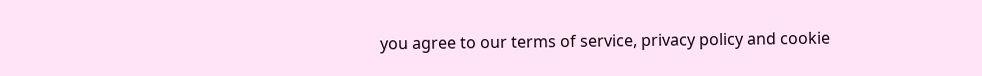you agree to our terms of service, privacy policy and cookie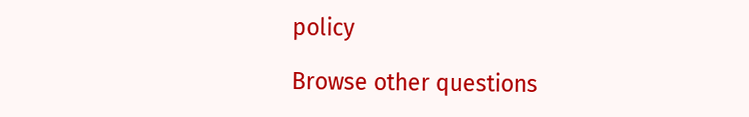policy

Browse other questions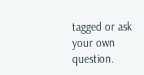tagged or ask your own question.